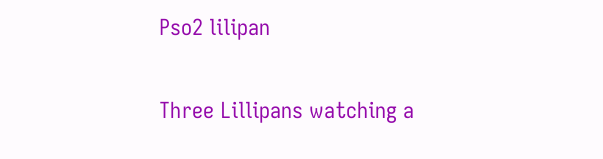Pso2 lilipan

Three Lillipans watching a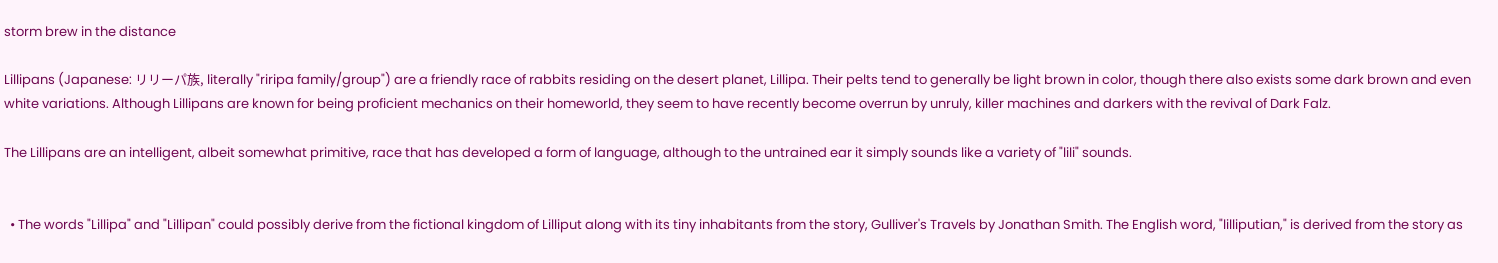storm brew in the distance

Lillipans (Japanese: リリーパ族, literally "riripa family/group") are a friendly race of rabbits residing on the desert planet, Lillipa. Their pelts tend to generally be light brown in color, though there also exists some dark brown and even white variations. Although Lillipans are known for being proficient mechanics on their homeworld, they seem to have recently become overrun by unruly, killer machines and darkers with the revival of Dark Falz.

The Lillipans are an intelligent, albeit somewhat primitive, race that has developed a form of language, although to the untrained ear it simply sounds like a variety of "lili" sounds.


  • The words "Lillipa" and "Lillipan" could possibly derive from the fictional kingdom of Lilliput along with its tiny inhabitants from the story, Gulliver's Travels by Jonathan Smith. The English word, "lilliputian," is derived from the story as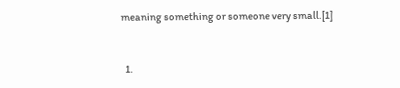meaning something or someone very small.[1]


  1.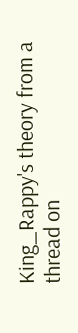King_Rappy's theory from a thread on